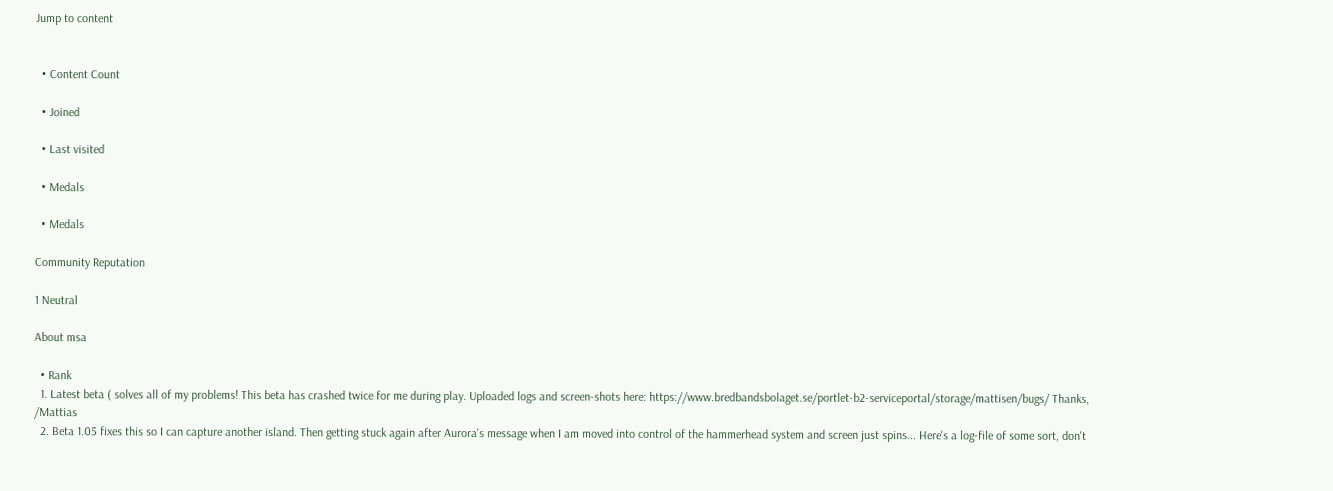Jump to content


  • Content Count

  • Joined

  • Last visited

  • Medals

  • Medals

Community Reputation

1 Neutral

About msa

  • Rank
  1. Latest beta ( solves all of my problems! This beta has crashed twice for me during play. Uploaded logs and screen-shots here: https://www.bredbandsbolaget.se/portlet-b2-serviceportal/storage/mattisen/bugs/ Thanks, /Mattias
  2. Beta 1.05 fixes this so I can capture another island. Then getting stuck again after Aurora's message when I am moved into control of the hammerhead system and screen just spins... Here's a log-file of some sort, don't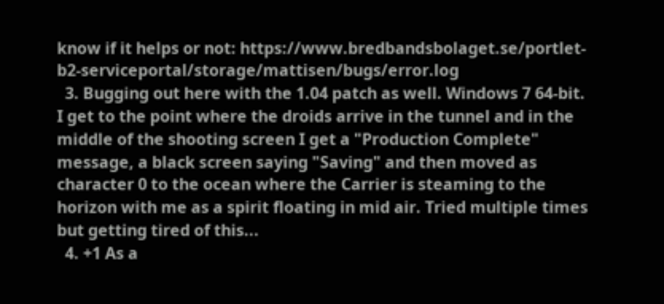know if it helps or not: https://www.bredbandsbolaget.se/portlet-b2-serviceportal/storage/mattisen/bugs/error.log
  3. Bugging out here with the 1.04 patch as well. Windows 7 64-bit. I get to the point where the droids arrive in the tunnel and in the middle of the shooting screen I get a "Production Complete" message, a black screen saying "Saving" and then moved as character 0 to the ocean where the Carrier is steaming to the horizon with me as a spirit floating in mid air. Tried multiple times but getting tired of this...
  4. +1 As a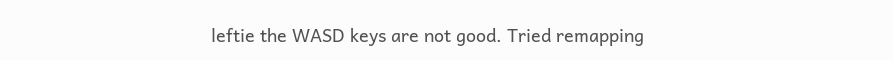leftie the WASD keys are not good. Tried remapping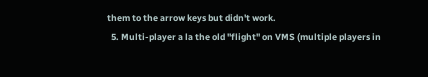them to the arrow keys but didn't work.
  5. Multi-player a la the old "flight" on VMS (multiple players in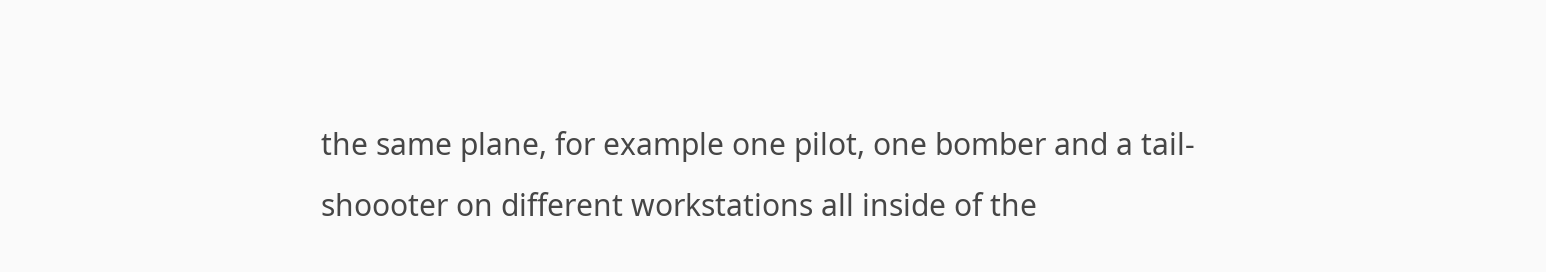the same plane, for example one pilot, one bomber and a tail-shoooter on different workstations all inside of the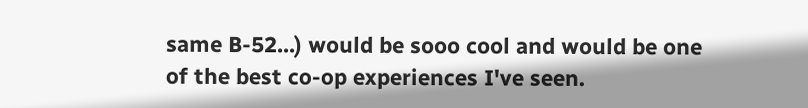same B-52...) would be sooo cool and would be one of the best co-op experiences I've seen.